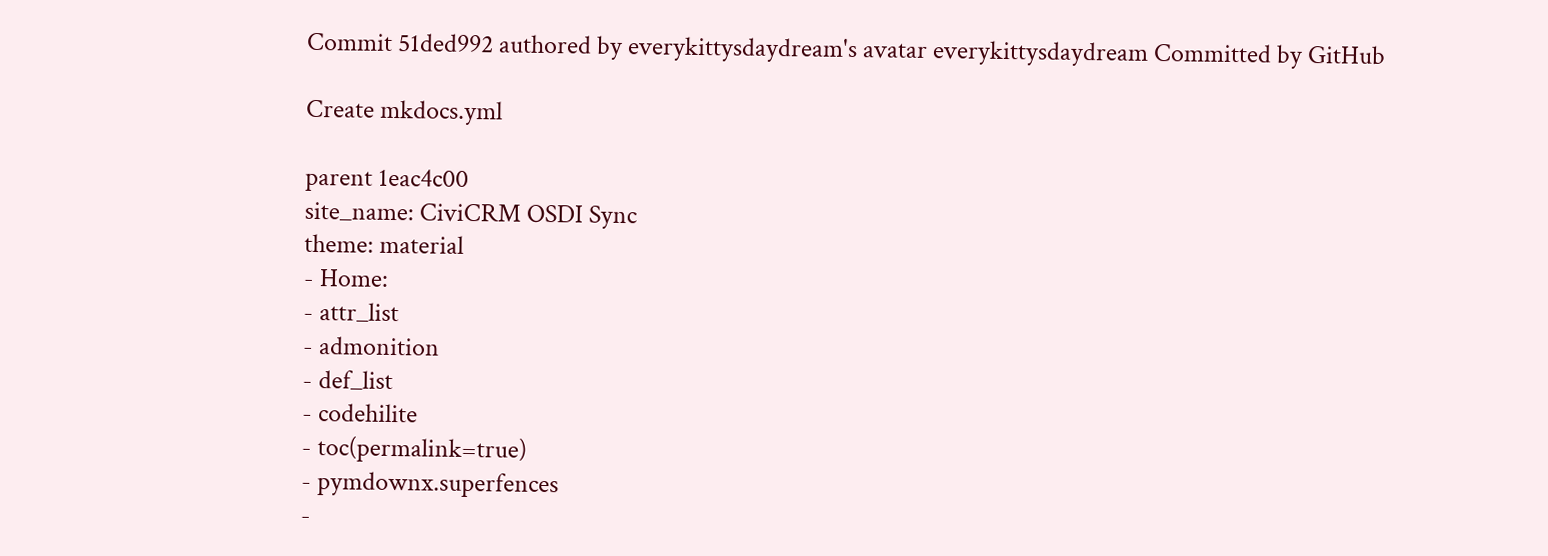Commit 51ded992 authored by everykittysdaydream's avatar everykittysdaydream Committed by GitHub

Create mkdocs.yml

parent 1eac4c00
site_name: CiviCRM OSDI Sync
theme: material
- Home:
- attr_list
- admonition
- def_list
- codehilite
- toc(permalink=true)
- pymdownx.superfences
-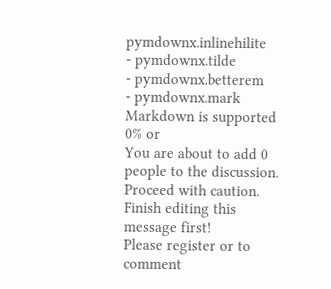pymdownx.inlinehilite
- pymdownx.tilde
- pymdownx.betterem
- pymdownx.mark
Markdown is supported
0% or
You are about to add 0 people to the discussion. Proceed with caution.
Finish editing this message first!
Please register or to comment